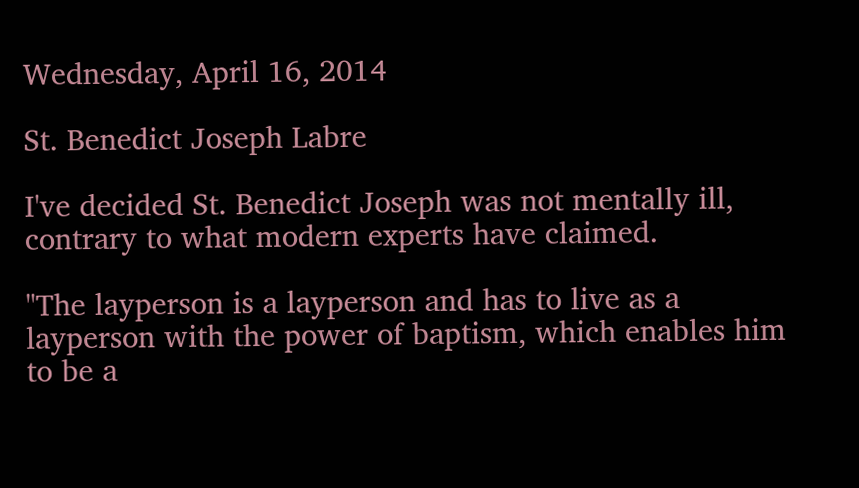Wednesday, April 16, 2014

St. Benedict Joseph Labre

I've decided St. Benedict Joseph was not mentally ill, contrary to what modern experts have claimed.

"The layperson is a layperson and has to live as a layperson with the power of baptism, which enables him to be a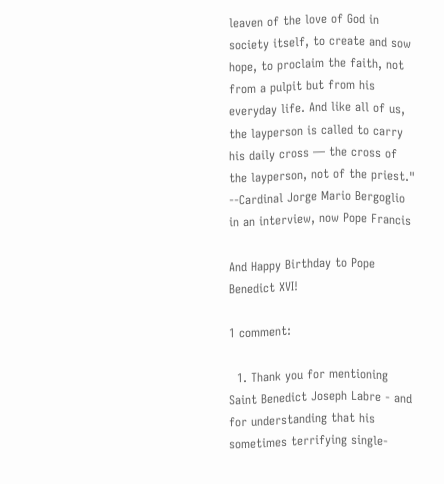leaven of the love of God in society itself, to create and sow hope, to proclaim the faith, not from a pulpit but from his everyday life. And like all of us, the layperson is called to carry his daily cross — the cross of the layperson, not of the priest." --Cardinal Jorge Mario Bergoglio in an interview, now Pope Francis

And Happy Birthday to Pope Benedict XVI!

1 comment:

  1. Thank you for mentioning Saint Benedict Joseph Labre - and for understanding that his sometimes terrifying single-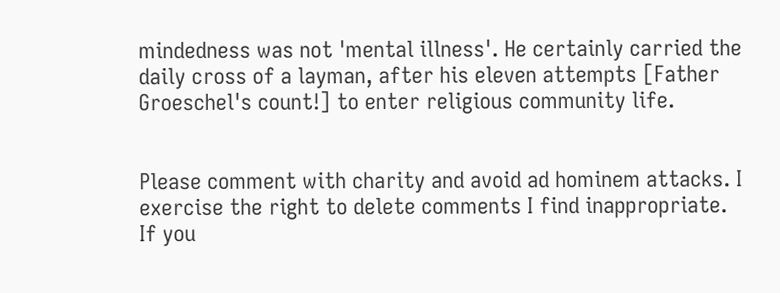mindedness was not 'mental illness'. He certainly carried the daily cross of a layman, after his eleven attempts [Father Groeschel's count!] to enter religious community life.


Please comment with charity and avoid ad hominem attacks. I exercise the right to delete comments I find inappropriate. If you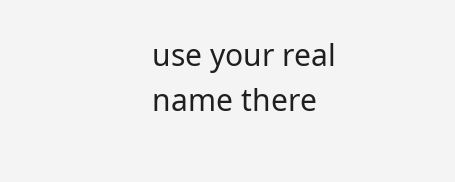use your real name there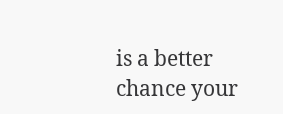is a better chance your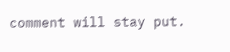comment will stay put.